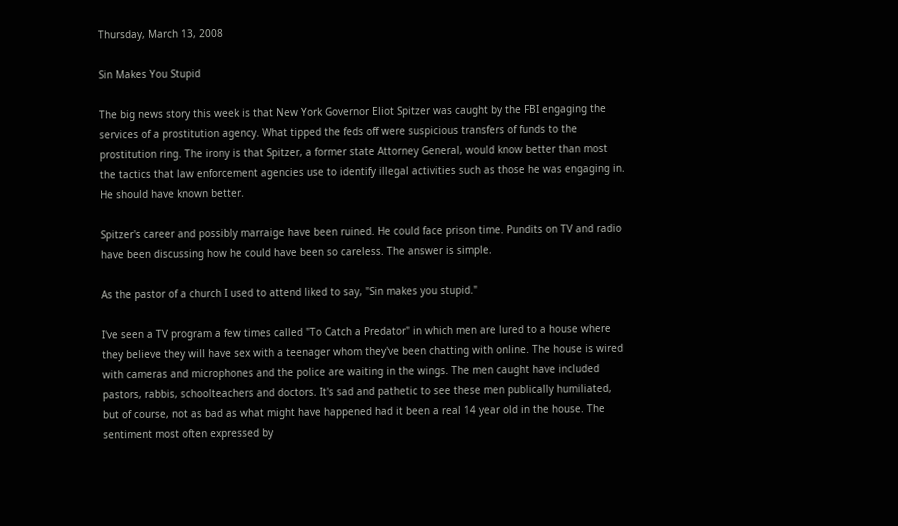Thursday, March 13, 2008

Sin Makes You Stupid

The big news story this week is that New York Governor Eliot Spitzer was caught by the FBI engaging the services of a prostitution agency. What tipped the feds off were suspicious transfers of funds to the prostitution ring. The irony is that Spitzer, a former state Attorney General, would know better than most the tactics that law enforcement agencies use to identify illegal activities such as those he was engaging in. He should have known better.

Spitzer's career and possibly marraige have been ruined. He could face prison time. Pundits on TV and radio have been discussing how he could have been so careless. The answer is simple.

As the pastor of a church I used to attend liked to say, "Sin makes you stupid."

I've seen a TV program a few times called "To Catch a Predator" in which men are lured to a house where they believe they will have sex with a teenager whom they've been chatting with online. The house is wired with cameras and microphones and the police are waiting in the wings. The men caught have included pastors, rabbis, schoolteachers and doctors. It's sad and pathetic to see these men publically humiliated, but of course, not as bad as what might have happened had it been a real 14 year old in the house. The sentiment most often expressed by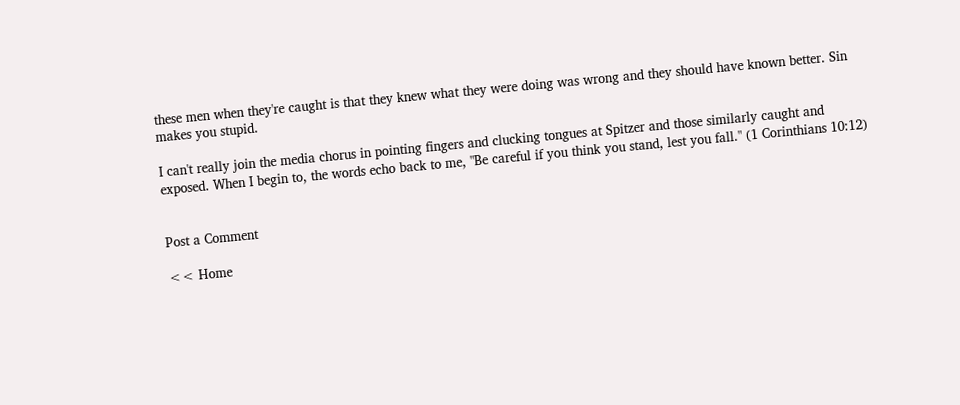these men when they're caught is that they knew what they were doing was wrong and they should have known better. Sin makes you stupid.

I can't really join the media chorus in pointing fingers and clucking tongues at Spitzer and those similarly caught and exposed. When I begin to, the words echo back to me, "Be careful if you think you stand, lest you fall." (1 Corinthians 10:12)


Post a Comment

<< Home